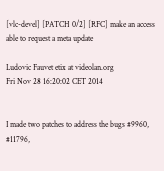[vlc-devel] [PATCH 0/2] [RFC] make an access able to request a meta update

Ludovic Fauvet etix at videolan.org
Fri Nov 28 16:20:02 CET 2014


I made two patches to address the bugs #9960, #11796,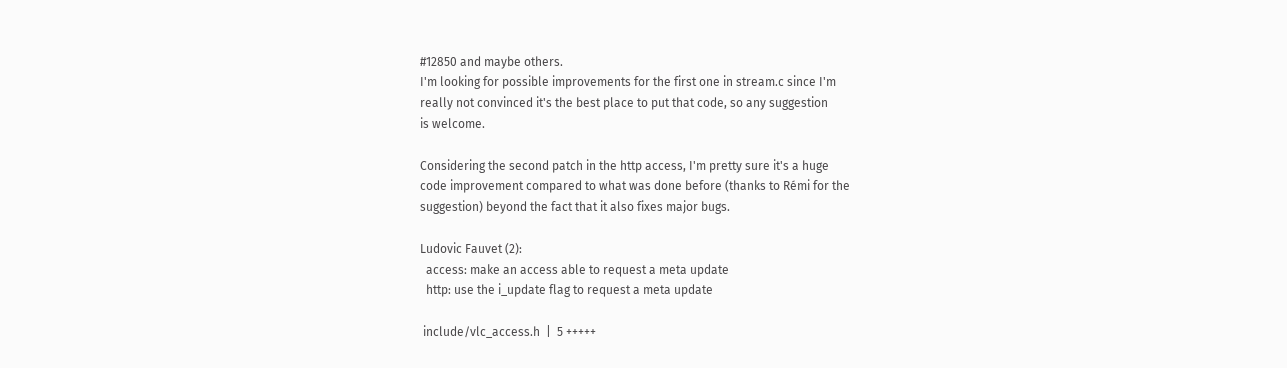#12850 and maybe others.
I'm looking for possible improvements for the first one in stream.c since I'm
really not convinced it's the best place to put that code, so any suggestion
is welcome.

Considering the second patch in the http access, I'm pretty sure it's a huge
code improvement compared to what was done before (thanks to Rémi for the
suggestion) beyond the fact that it also fixes major bugs.

Ludovic Fauvet (2):
  access: make an access able to request a meta update
  http: use the i_update flag to request a meta update

 include/vlc_access.h  |  5 +++++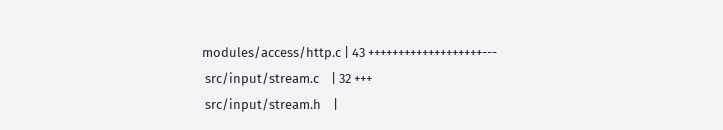modules/access/http.c | 43 +++++++++++++++++++---
 src/input/stream.c    | 32 +++
 src/input/stream.h    |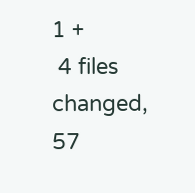1 +
 4 files changed, 57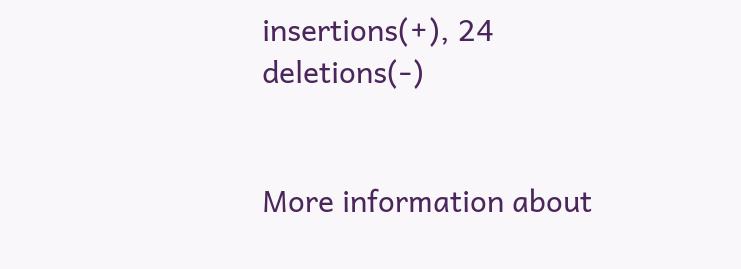insertions(+), 24 deletions(-)


More information about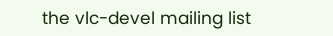the vlc-devel mailing list